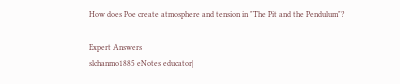How does Poe create atmosphere and tension in "The Pit and the Pendulum"?

Expert Answers
slchanmo1885 eNotes educator|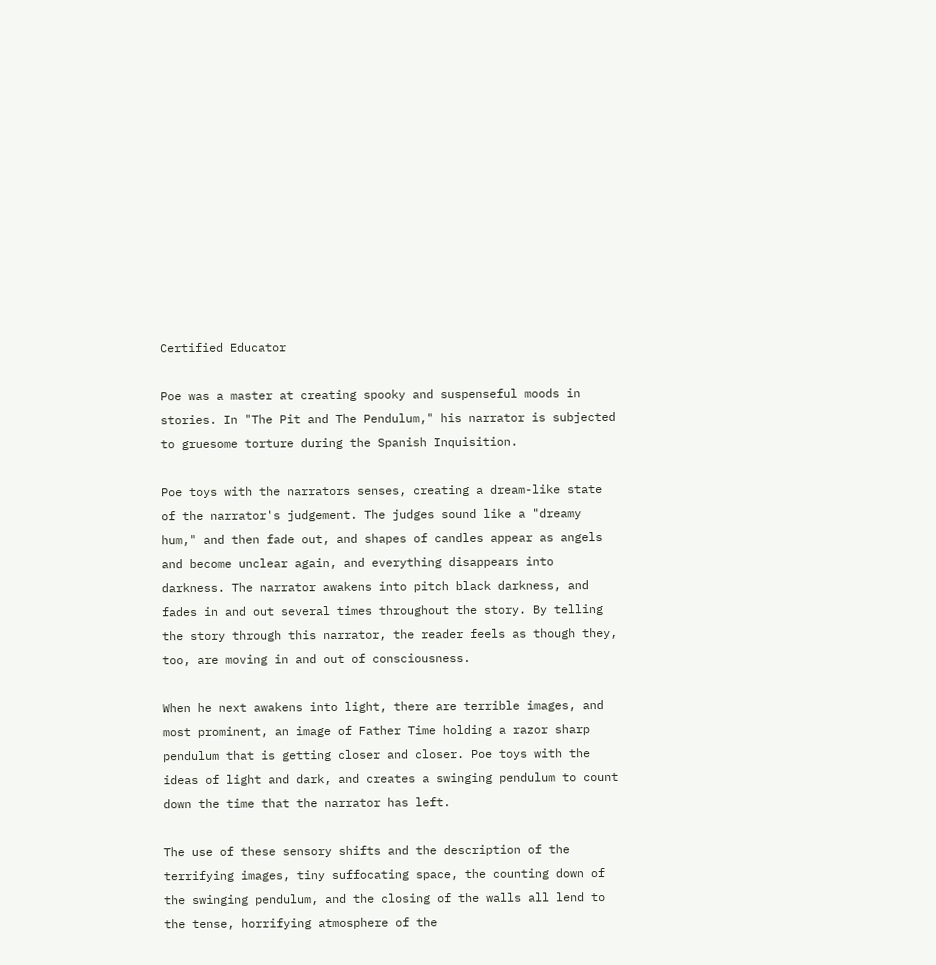Certified Educator

Poe was a master at creating spooky and suspenseful moods in stories. In "The Pit and The Pendulum," his narrator is subjected to gruesome torture during the Spanish Inquisition.

Poe toys with the narrators senses, creating a dream-like state of the narrator's judgement. The judges sound like a "dreamy hum," and then fade out, and shapes of candles appear as angels and become unclear again, and everything disappears into darkness. The narrator awakens into pitch black darkness, and fades in and out several times throughout the story. By telling the story through this narrator, the reader feels as though they, too, are moving in and out of consciousness.

When he next awakens into light, there are terrible images, and most prominent, an image of Father Time holding a razor sharp pendulum that is getting closer and closer. Poe toys with the ideas of light and dark, and creates a swinging pendulum to count down the time that the narrator has left.

The use of these sensory shifts and the description of the terrifying images, tiny suffocating space, the counting down of the swinging pendulum, and the closing of the walls all lend to the tense, horrifying atmosphere of the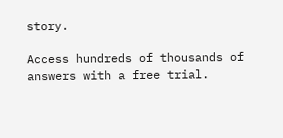story.

Access hundreds of thousands of answers with a free trial.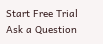Start Free Trial
Ask a Question